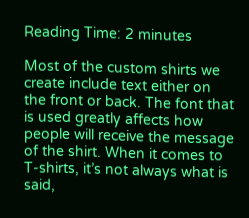Reading Time: 2 minutes

Most of the custom shirts we create include text either on the front or back. The font that is used greatly affects how people will receive the message of the shirt. When it comes to T-shirts, it’s not always what is said,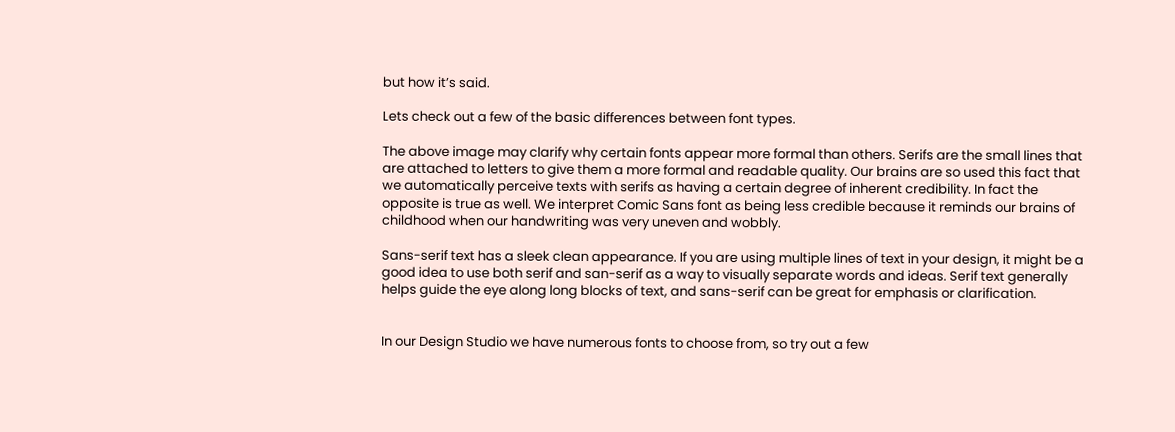but how it’s said.

Lets check out a few of the basic differences between font types.

The above image may clarify why certain fonts appear more formal than others. Serifs are the small lines that are attached to letters to give them a more formal and readable quality. Our brains are so used this fact that we automatically perceive texts with serifs as having a certain degree of inherent credibility. In fact the opposite is true as well. We interpret Comic Sans font as being less credible because it reminds our brains of childhood when our handwriting was very uneven and wobbly.

Sans-serif text has a sleek clean appearance. If you are using multiple lines of text in your design, it might be a good idea to use both serif and san-serif as a way to visually separate words and ideas. Serif text generally helps guide the eye along long blocks of text, and sans-serif can be great for emphasis or clarification.


In our Design Studio we have numerous fonts to choose from, so try out a few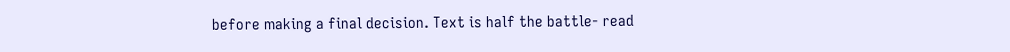before making a final decision. Text is half the battle- read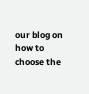our blog on how to choose the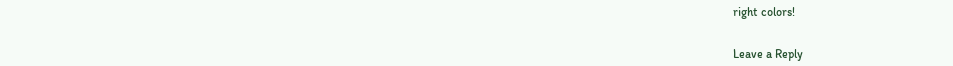right colors!


Leave a Reply